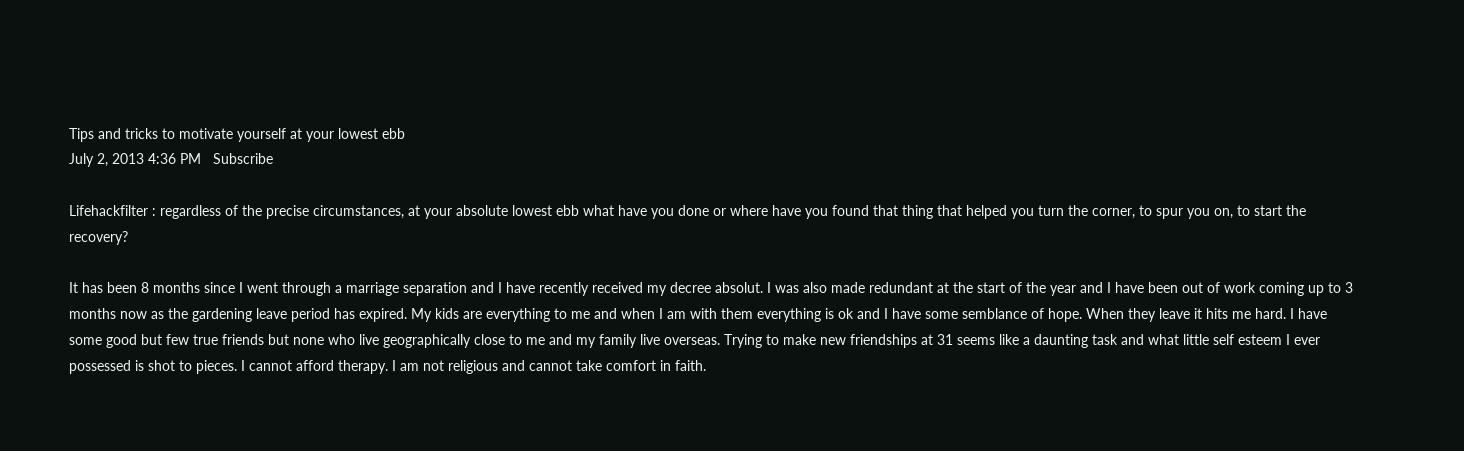Tips and tricks to motivate yourself at your lowest ebb
July 2, 2013 4:36 PM   Subscribe

Lifehackfilter : regardless of the precise circumstances, at your absolute lowest ebb what have you done or where have you found that thing that helped you turn the corner, to spur you on, to start the recovery?

It has been 8 months since I went through a marriage separation and I have recently received my decree absolut. I was also made redundant at the start of the year and I have been out of work coming up to 3 months now as the gardening leave period has expired. My kids are everything to me and when I am with them everything is ok and I have some semblance of hope. When they leave it hits me hard. I have some good but few true friends but none who live geographically close to me and my family live overseas. Trying to make new friendships at 31 seems like a daunting task and what little self esteem I ever possessed is shot to pieces. I cannot afford therapy. I am not religious and cannot take comfort in faith.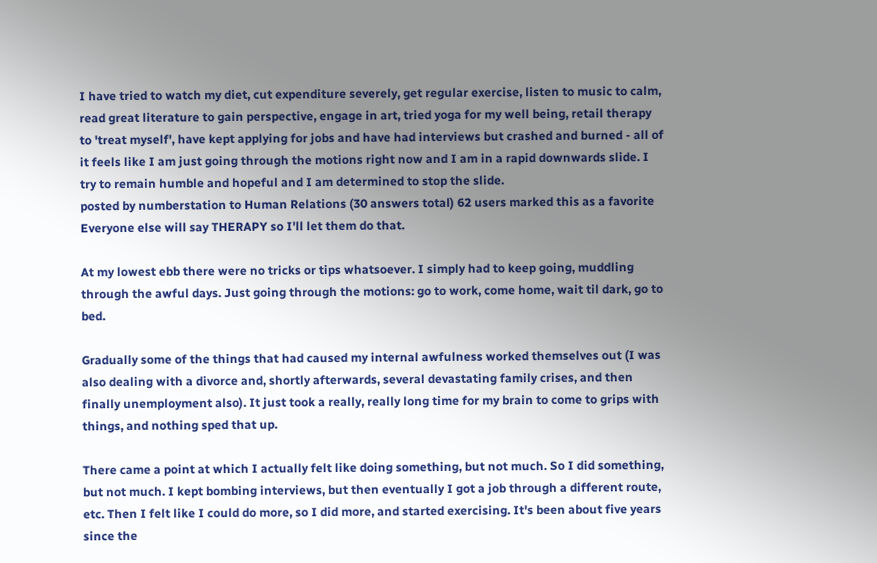I have tried to watch my diet, cut expenditure severely, get regular exercise, listen to music to calm, read great literature to gain perspective, engage in art, tried yoga for my well being, retail therapy to 'treat myself', have kept applying for jobs and have had interviews but crashed and burned - all of it feels like I am just going through the motions right now and I am in a rapid downwards slide. I try to remain humble and hopeful and I am determined to stop the slide.
posted by numberstation to Human Relations (30 answers total) 62 users marked this as a favorite
Everyone else will say THERAPY so I'll let them do that.

At my lowest ebb there were no tricks or tips whatsoever. I simply had to keep going, muddling through the awful days. Just going through the motions: go to work, come home, wait til dark, go to bed.

Gradually some of the things that had caused my internal awfulness worked themselves out (I was also dealing with a divorce and, shortly afterwards, several devastating family crises, and then finally unemployment also). It just took a really, really long time for my brain to come to grips with things, and nothing sped that up.

There came a point at which I actually felt like doing something, but not much. So I did something, but not much. I kept bombing interviews, but then eventually I got a job through a different route, etc. Then I felt like I could do more, so I did more, and started exercising. It's been about five years since the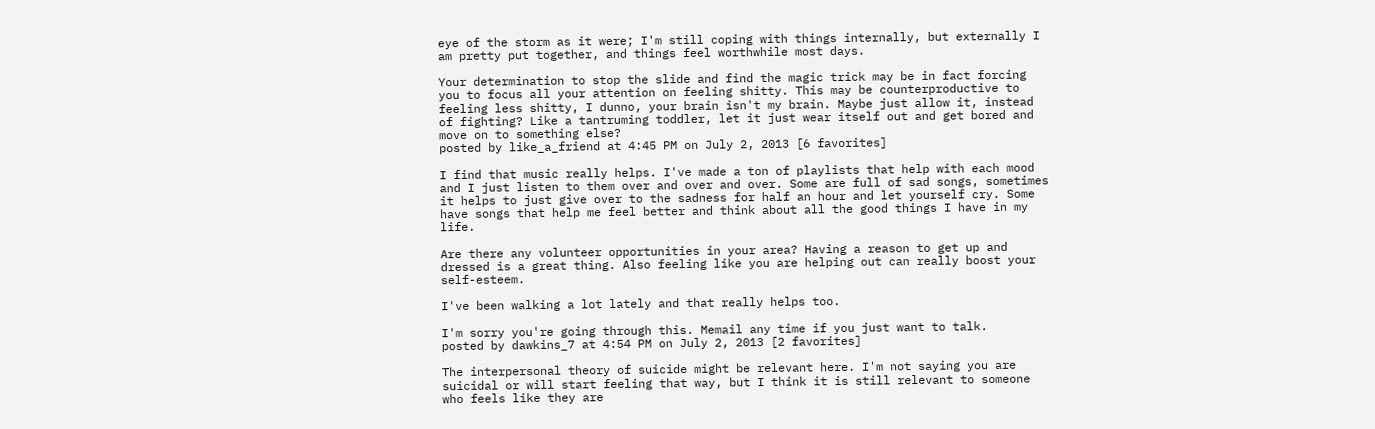eye of the storm as it were; I'm still coping with things internally, but externally I am pretty put together, and things feel worthwhile most days.

Your determination to stop the slide and find the magic trick may be in fact forcing you to focus all your attention on feeling shitty. This may be counterproductive to feeling less shitty, I dunno, your brain isn't my brain. Maybe just allow it, instead of fighting? Like a tantruming toddler, let it just wear itself out and get bored and move on to something else?
posted by like_a_friend at 4:45 PM on July 2, 2013 [6 favorites]

I find that music really helps. I've made a ton of playlists that help with each mood and I just listen to them over and over and over. Some are full of sad songs, sometimes it helps to just give over to the sadness for half an hour and let yourself cry. Some have songs that help me feel better and think about all the good things I have in my life.

Are there any volunteer opportunities in your area? Having a reason to get up and dressed is a great thing. Also feeling like you are helping out can really boost your self-esteem.

I've been walking a lot lately and that really helps too.

I'm sorry you're going through this. Memail any time if you just want to talk.
posted by dawkins_7 at 4:54 PM on July 2, 2013 [2 favorites]

The interpersonal theory of suicide might be relevant here. I'm not saying you are suicidal or will start feeling that way, but I think it is still relevant to someone who feels like they are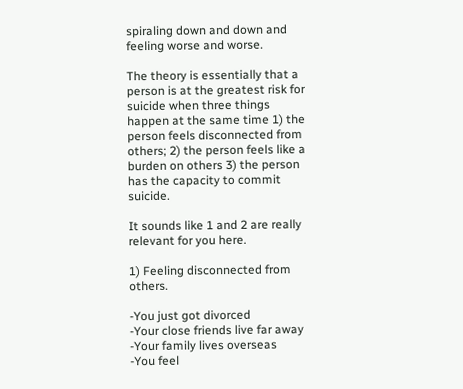spiraling down and down and feeling worse and worse.

The theory is essentially that a person is at the greatest risk for suicide when three things happen at the same time 1) the person feels disconnected from others; 2) the person feels like a burden on others 3) the person has the capacity to commit suicide.

It sounds like 1 and 2 are really relevant for you here.

1) Feeling disconnected from others.

-You just got divorced
-Your close friends live far away
-Your family lives overseas
-You feel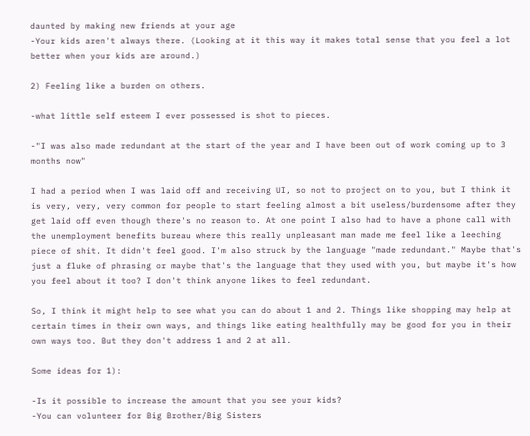daunted by making new friends at your age
-Your kids aren't always there. (Looking at it this way it makes total sense that you feel a lot better when your kids are around.)

2) Feeling like a burden on others.

-what little self esteem I ever possessed is shot to pieces.

-"I was also made redundant at the start of the year and I have been out of work coming up to 3 months now"

I had a period when I was laid off and receiving UI, so not to project on to you, but I think it is very, very, very common for people to start feeling almost a bit useless/burdensome after they get laid off even though there's no reason to. At one point I also had to have a phone call with the unemployment benefits bureau where this really unpleasant man made me feel like a leeching piece of shit. It didn't feel good. I'm also struck by the language "made redundant." Maybe that's just a fluke of phrasing or maybe that's the language that they used with you, but maybe it's how you feel about it too? I don't think anyone likes to feel redundant.

So, I think it might help to see what you can do about 1 and 2. Things like shopping may help at certain times in their own ways, and things like eating healthfully may be good for you in their own ways too. But they don't address 1 and 2 at all.

Some ideas for 1):

-Is it possible to increase the amount that you see your kids?
-You can volunteer for Big Brother/Big Sisters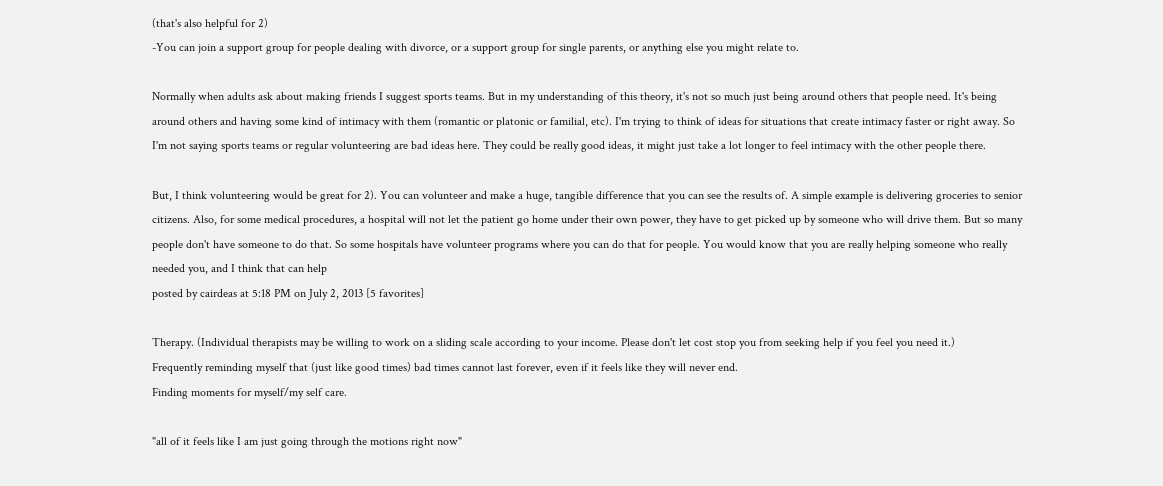(that's also helpful for 2)
-You can join a support group for people dealing with divorce, or a support group for single parents, or anything else you might relate to.

Normally when adults ask about making friends I suggest sports teams. But in my understanding of this theory, it's not so much just being around others that people need. It's being around others and having some kind of intimacy with them (romantic or platonic or familial, etc). I'm trying to think of ideas for situations that create intimacy faster or right away. So I'm not saying sports teams or regular volunteering are bad ideas here. They could be really good ideas, it might just take a lot longer to feel intimacy with the other people there.

But, I think volunteering would be great for 2). You can volunteer and make a huge, tangible difference that you can see the results of. A simple example is delivering groceries to senior citizens. Also, for some medical procedures, a hospital will not let the patient go home under their own power, they have to get picked up by someone who will drive them. But so many people don't have someone to do that. So some hospitals have volunteer programs where you can do that for people. You would know that you are really helping someone who really needed you, and I think that can help
posted by cairdeas at 5:18 PM on July 2, 2013 [5 favorites]

Therapy. (Individual therapists may be willing to work on a sliding scale according to your income. Please don't let cost stop you from seeking help if you feel you need it.)
Frequently reminding myself that (just like good times) bad times cannot last forever, even if it feels like they will never end.
Finding moments for myself/my self care.

"all of it feels like I am just going through the motions right now"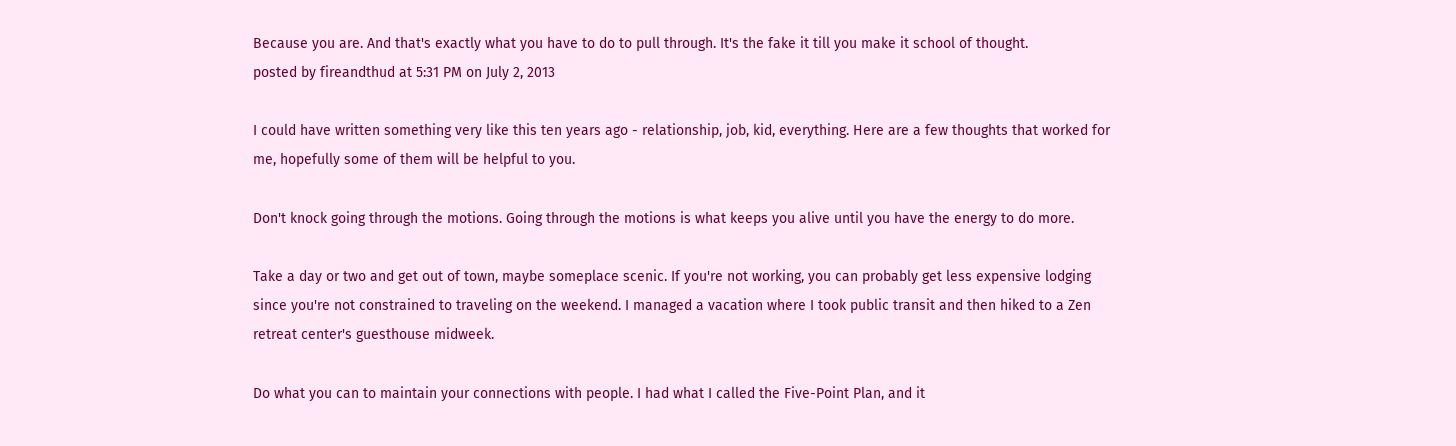Because you are. And that's exactly what you have to do to pull through. It's the fake it till you make it school of thought.
posted by fireandthud at 5:31 PM on July 2, 2013

I could have written something very like this ten years ago - relationship, job, kid, everything. Here are a few thoughts that worked for me, hopefully some of them will be helpful to you.

Don't knock going through the motions. Going through the motions is what keeps you alive until you have the energy to do more.

Take a day or two and get out of town, maybe someplace scenic. If you're not working, you can probably get less expensive lodging since you're not constrained to traveling on the weekend. I managed a vacation where I took public transit and then hiked to a Zen retreat center's guesthouse midweek.

Do what you can to maintain your connections with people. I had what I called the Five-Point Plan, and it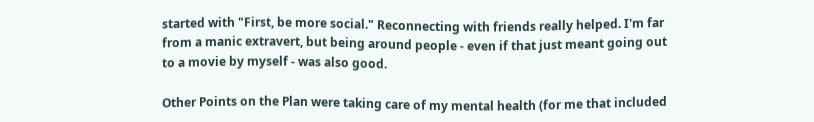started with "First, be more social." Reconnecting with friends really helped. I'm far from a manic extravert, but being around people - even if that just meant going out to a movie by myself - was also good.

Other Points on the Plan were taking care of my mental health (for me that included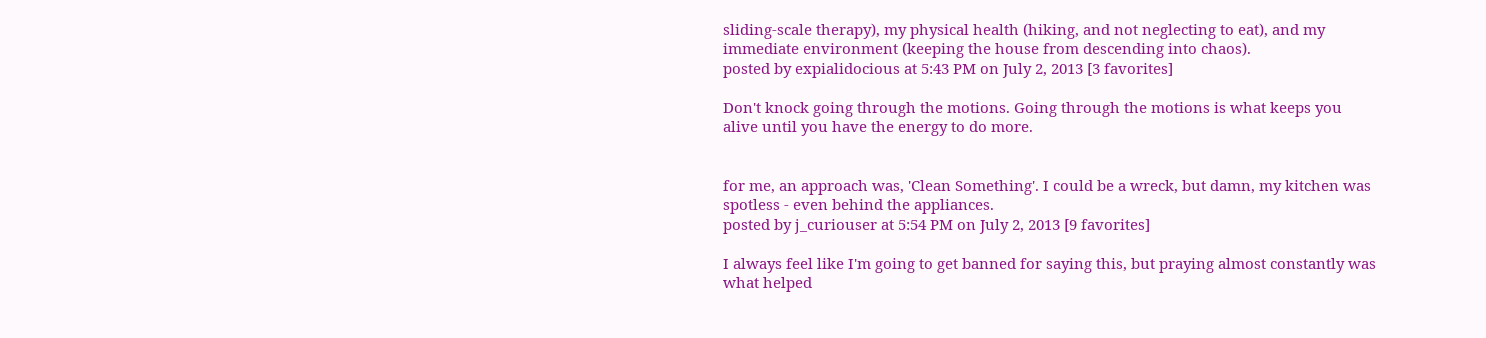sliding-scale therapy), my physical health (hiking, and not neglecting to eat), and my immediate environment (keeping the house from descending into chaos).
posted by expialidocious at 5:43 PM on July 2, 2013 [3 favorites]

Don't knock going through the motions. Going through the motions is what keeps you alive until you have the energy to do more.


for me, an approach was, 'Clean Something'. I could be a wreck, but damn, my kitchen was spotless - even behind the appliances.
posted by j_curiouser at 5:54 PM on July 2, 2013 [9 favorites]

I always feel like I'm going to get banned for saying this, but praying almost constantly was what helped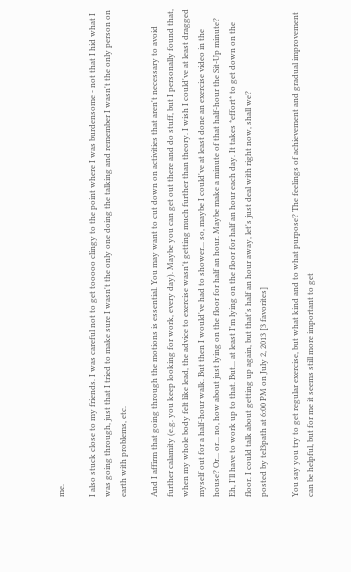me.

I also stuck close to my friends. I was careful not to get tooooo clingy to the point where I was burdensome - not that I hid what I was going through, just that I tried to make sure I wasn't the only one doing the talking and remember I wasn't the only person on earth with problems, etc.

And I affirm that going through the motions is essential. You may want to cut down on activities that aren't necessary to avoid further calamity (e.g. you keep looking for work, every day). Maybe you can get out there and do stuff, but I personally found that, when my whole body felt like lead, the advice to exercise wasn't getting much further than theory. I wish I could've at least dragged myself out for a half-hour walk. But then I would've had to shower... so, maybe I could've at least done an exercise video in the house? Or... or... no, how about just lying on the floor for half an hour. Maybe make a minute of that half-hour the Sit-Up minute? Eh, I'll have to work up to that. But... at least I'm lying on the floor for half an hour each day. It takes *effort* to get down on the floor. I could talk about getting up again, but that's half an hour away, let's just deal with right now, shall we?
posted by tel3path at 6:00 PM on July 2, 2013 [3 favorites]

You say you try to get regular exercise, but what kind and to what purpose? The feelings of achievement and gradual improvement can be helpful, but for me it seems still more important to get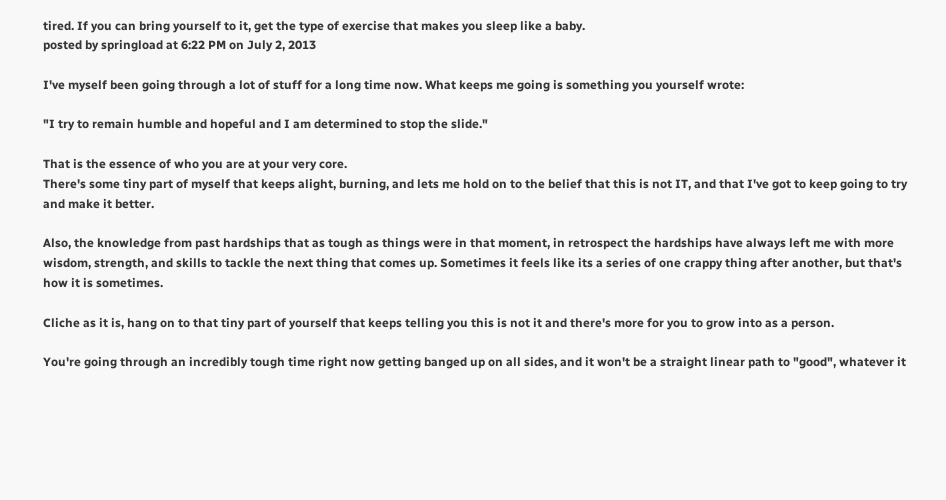tired. If you can bring yourself to it, get the type of exercise that makes you sleep like a baby.
posted by springload at 6:22 PM on July 2, 2013

I've myself been going through a lot of stuff for a long time now. What keeps me going is something you yourself wrote:

"I try to remain humble and hopeful and I am determined to stop the slide."

That is the essence of who you are at your very core.
There's some tiny part of myself that keeps alight, burning, and lets me hold on to the belief that this is not IT, and that I've got to keep going to try and make it better.

Also, the knowledge from past hardships that as tough as things were in that moment, in retrospect the hardships have always left me with more wisdom, strength, and skills to tackle the next thing that comes up. Sometimes it feels like its a series of one crappy thing after another, but that's how it is sometimes.

Cliche as it is, hang on to that tiny part of yourself that keeps telling you this is not it and there's more for you to grow into as a person.

You're going through an incredibly tough time right now getting banged up on all sides, and it won't be a straight linear path to "good", whatever it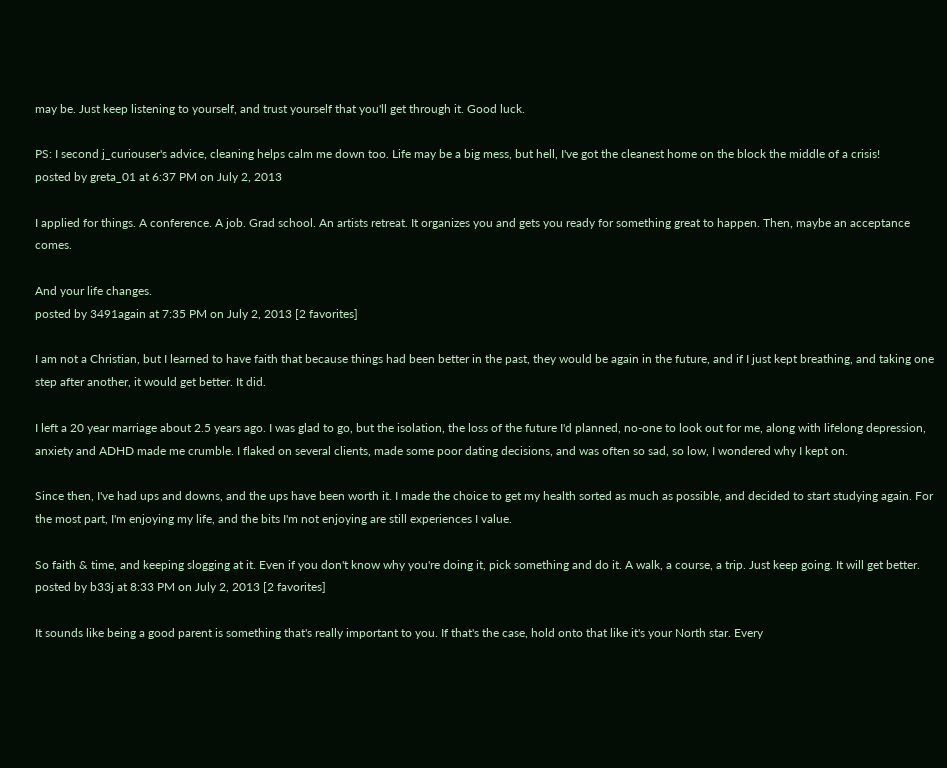may be. Just keep listening to yourself, and trust yourself that you'll get through it. Good luck.

PS: I second j_curiouser's advice, cleaning helps calm me down too. Life may be a big mess, but hell, I've got the cleanest home on the block the middle of a crisis!
posted by greta_01 at 6:37 PM on July 2, 2013

I applied for things. A conference. A job. Grad school. An artists retreat. It organizes you and gets you ready for something great to happen. Then, maybe an acceptance comes.

And your life changes.
posted by 3491again at 7:35 PM on July 2, 2013 [2 favorites]

I am not a Christian, but I learned to have faith that because things had been better in the past, they would be again in the future, and if I just kept breathing, and taking one step after another, it would get better. It did.

I left a 20 year marriage about 2.5 years ago. I was glad to go, but the isolation, the loss of the future I'd planned, no-one to look out for me, along with lifelong depression, anxiety and ADHD made me crumble. I flaked on several clients, made some poor dating decisions, and was often so sad, so low, I wondered why I kept on.

Since then, I've had ups and downs, and the ups have been worth it. I made the choice to get my health sorted as much as possible, and decided to start studying again. For the most part, I'm enjoying my life, and the bits I'm not enjoying are still experiences I value.

So faith & time, and keeping slogging at it. Even if you don't know why you're doing it, pick something and do it. A walk, a course, a trip. Just keep going. It will get better.
posted by b33j at 8:33 PM on July 2, 2013 [2 favorites]

It sounds like being a good parent is something that's really important to you. If that's the case, hold onto that like it's your North star. Every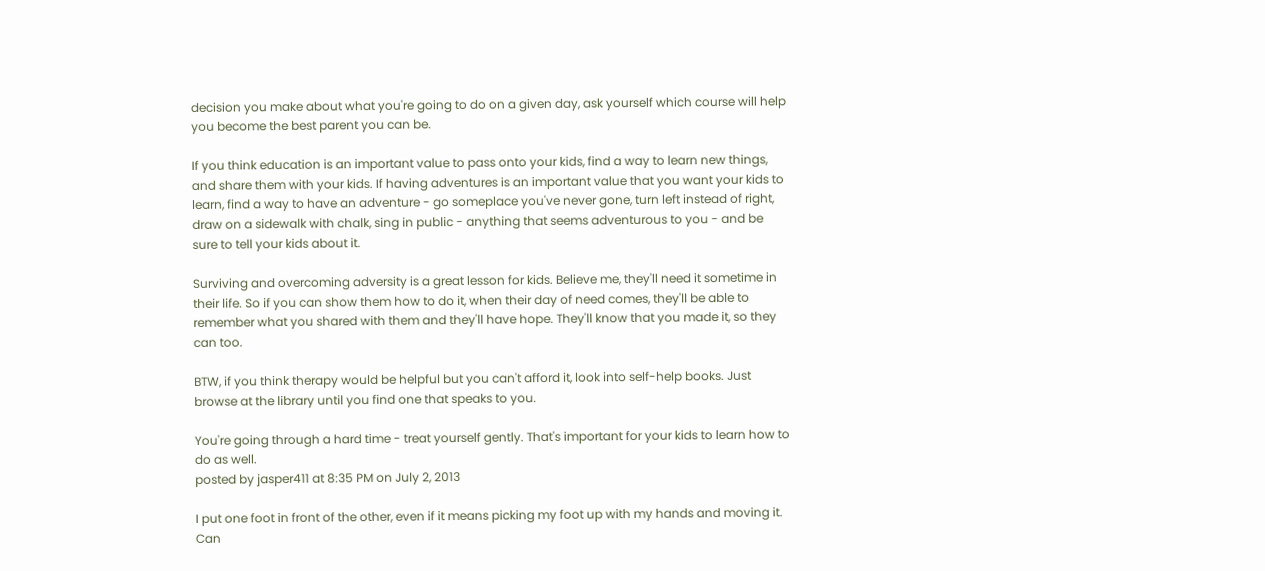decision you make about what you're going to do on a given day, ask yourself which course will help you become the best parent you can be.

If you think education is an important value to pass onto your kids, find a way to learn new things, and share them with your kids. If having adventures is an important value that you want your kids to learn, find a way to have an adventure - go someplace you've never gone, turn left instead of right, draw on a sidewalk with chalk, sing in public - anything that seems adventurous to you - and be sure to tell your kids about it.

Surviving and overcoming adversity is a great lesson for kids. Believe me, they'll need it sometime in their life. So if you can show them how to do it, when their day of need comes, they'll be able to remember what you shared with them and they'll have hope. They'll know that you made it, so they can too.

BTW, if you think therapy would be helpful but you can't afford it, look into self-help books. Just browse at the library until you find one that speaks to you.

You're going through a hard time - treat yourself gently. That's important for your kids to learn how to do as well.
posted by jasper411 at 8:35 PM on July 2, 2013

I put one foot in front of the other, even if it means picking my foot up with my hands and moving it. Can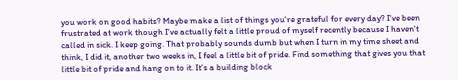you work on good habits? Maybe make a list of things you're grateful for every day? I've been frustrated at work though I've actually felt a little proud of myself recently because I haven't called in sick. I keep going. That probably sounds dumb but when I turn in my time sheet and think, I did it, another two weeks in, I feel a little bit of pride. Find something that gives you that little bit of pride and hang on to it. It's a building block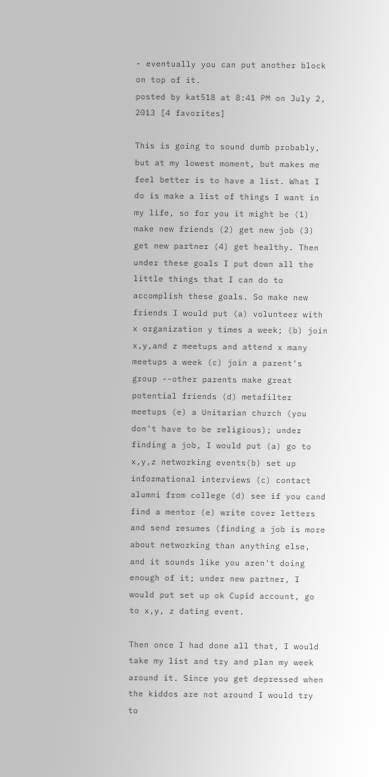- eventually you can put another block on top of it.
posted by kat518 at 8:41 PM on July 2, 2013 [4 favorites]

This is going to sound dumb probably, but at my lowest moment, but makes me feel better is to have a list. What I do is make a list of things I want in my life, so for you it might be (1) make new friends (2) get new job (3) get new partner (4) get healthy. Then under these goals I put down all the little things that I can do to accomplish these goals. So make new friends I would put (a) volunteer with x organization y times a week; (b) join x,y,and z meetups and attend x many meetups a week (c) join a parent's group --other parents make great potential friends (d) metafilter meetups (e) a Unitarian church (you don't have to be religious); under finding a job, I would put (a) go to x,y,z networking events(b) set up informational interviews (c) contact alumni from college (d) see if you cand find a mentor (e) write cover letters and send resumes (finding a job is more about networking than anything else, and it sounds like you aren't doing enough of it; under new partner, I would put set up ok Cupid account, go to x,y, z dating event.

Then once I had done all that, I would take my list and try and plan my week around it. Since you get depressed when the kiddos are not around I would try to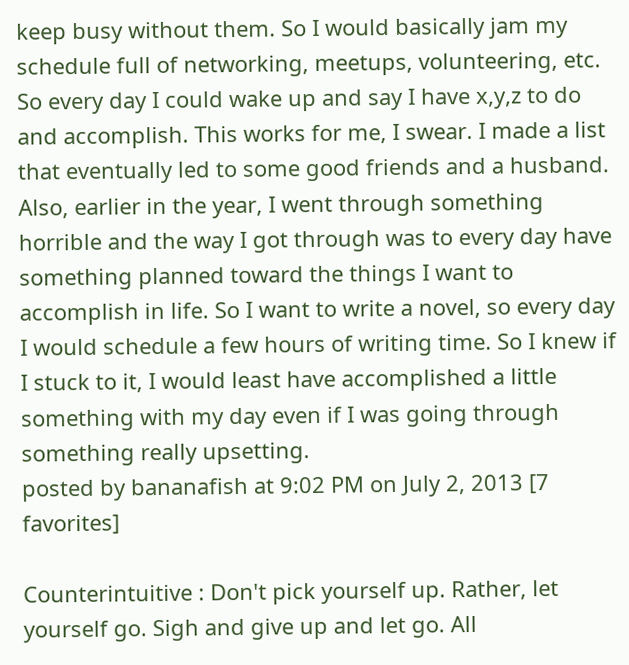keep busy without them. So I would basically jam my schedule full of networking, meetups, volunteering, etc. So every day I could wake up and say I have x,y,z to do and accomplish. This works for me, I swear. I made a list that eventually led to some good friends and a husband. Also, earlier in the year, I went through something horrible and the way I got through was to every day have something planned toward the things I want to accomplish in life. So I want to write a novel, so every day I would schedule a few hours of writing time. So I knew if I stuck to it, I would least have accomplished a little something with my day even if I was going through something really upsetting.
posted by bananafish at 9:02 PM on July 2, 2013 [7 favorites]

Counterintuitive : Don't pick yourself up. Rather, let yourself go. Sigh and give up and let go. All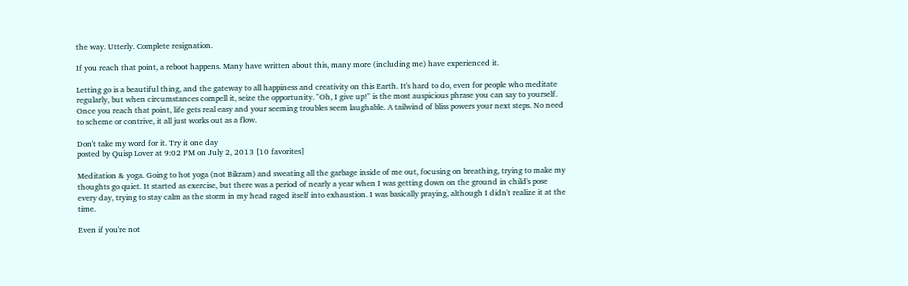the way. Utterly. Complete resignation.

If you reach that point, a reboot happens. Many have written about this, many more (including me) have experienced it.

Letting go is a beautiful thing, and the gateway to all happiness and creativity on this Earth. It's hard to do, even for people who meditate regularly, but when circumstances compell it, seize the opportunity. "Oh, I give up!" is the most auspicious phrase you can say to yourself. Once you reach that point, life gets real easy and your seeming troubles seem laughable. A tailwind of bliss powers your next steps. No need to scheme or contrive, it all just works out as a flow.

Don't take my word for it. Try it one day
posted by Quisp Lover at 9:02 PM on July 2, 2013 [10 favorites]

Meditation & yoga. Going to hot yoga (not Bikram) and sweating all the garbage inside of me out, focusing on breathing, trying to make my thoughts go quiet. It started as exercise, but there was a period of nearly a year when I was getting down on the ground in child's pose every day, trying to stay calm as the storm in my head raged itself into exhaustion. I was basically praying, although I didn't realize it at the time.

Even if you're not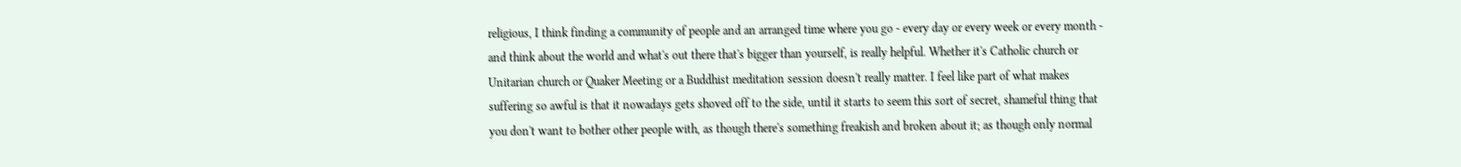religious, I think finding a community of people and an arranged time where you go - every day or every week or every month - and think about the world and what's out there that's bigger than yourself, is really helpful. Whether it's Catholic church or Unitarian church or Quaker Meeting or a Buddhist meditation session doesn't really matter. I feel like part of what makes suffering so awful is that it nowadays gets shoved off to the side, until it starts to seem this sort of secret, shameful thing that you don't want to bother other people with, as though there's something freakish and broken about it; as though only normal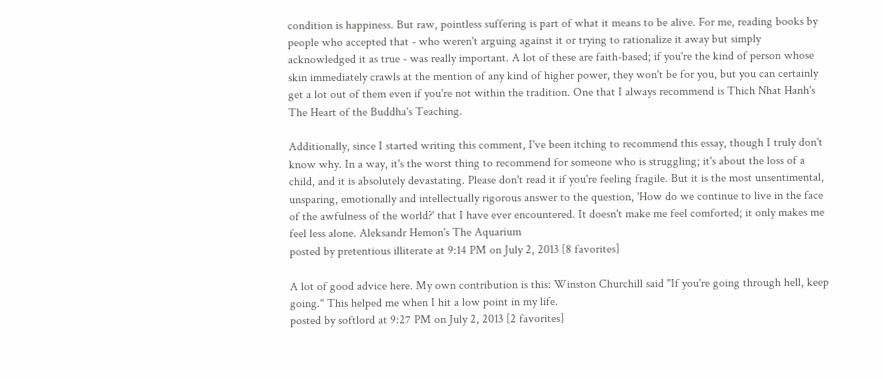condition is happiness. But raw, pointless suffering is part of what it means to be alive. For me, reading books by people who accepted that - who weren't arguing against it or trying to rationalize it away but simply acknowledged it as true - was really important. A lot of these are faith-based; if you're the kind of person whose skin immediately crawls at the mention of any kind of higher power, they won't be for you, but you can certainly get a lot out of them even if you're not within the tradition. One that I always recommend is Thich Nhat Hanh's The Heart of the Buddha's Teaching.

Additionally, since I started writing this comment, I've been itching to recommend this essay, though I truly don't know why. In a way, it's the worst thing to recommend for someone who is struggling; it's about the loss of a child, and it is absolutely devastating. Please don't read it if you're feeling fragile. But it is the most unsentimental, unsparing, emotionally and intellectually rigorous answer to the question, 'How do we continue to live in the face of the awfulness of the world?' that I have ever encountered. It doesn't make me feel comforted; it only makes me feel less alone. Aleksandr Hemon's The Aquarium
posted by pretentious illiterate at 9:14 PM on July 2, 2013 [8 favorites]

A lot of good advice here. My own contribution is this: Winston Churchill said "If you're going through hell, keep going." This helped me when I hit a low point in my life.
posted by softlord at 9:27 PM on July 2, 2013 [2 favorites]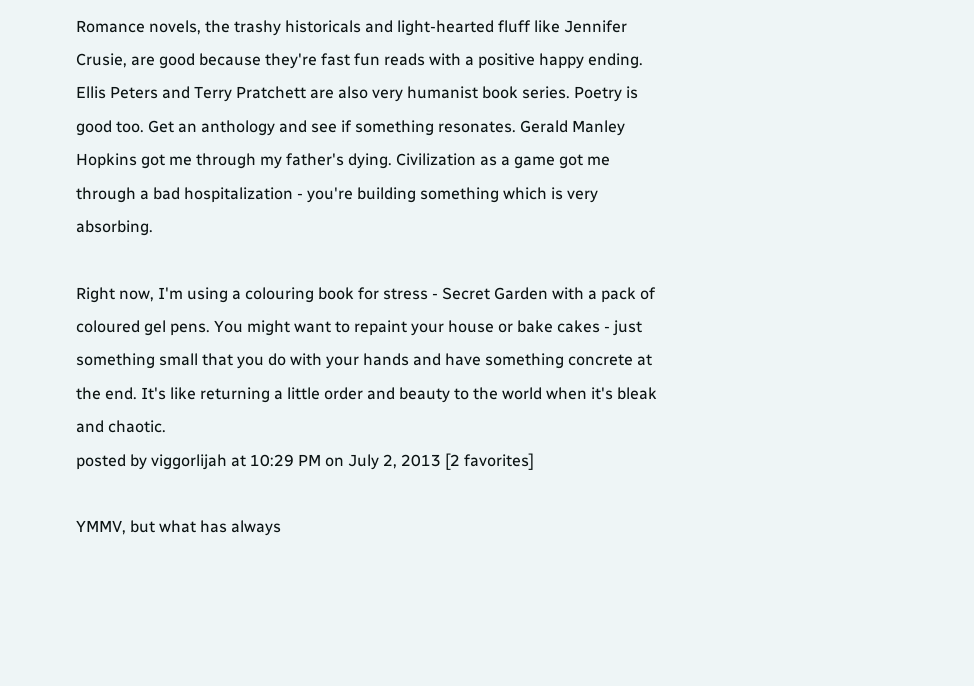Romance novels, the trashy historicals and light-hearted fluff like Jennifer Crusie, are good because they're fast fun reads with a positive happy ending. Ellis Peters and Terry Pratchett are also very humanist book series. Poetry is good too. Get an anthology and see if something resonates. Gerald Manley Hopkins got me through my father's dying. Civilization as a game got me through a bad hospitalization - you're building something which is very absorbing.

Right now, I'm using a colouring book for stress - Secret Garden with a pack of coloured gel pens. You might want to repaint your house or bake cakes - just something small that you do with your hands and have something concrete at the end. It's like returning a little order and beauty to the world when it's bleak and chaotic.
posted by viggorlijah at 10:29 PM on July 2, 2013 [2 favorites]

YMMV, but what has always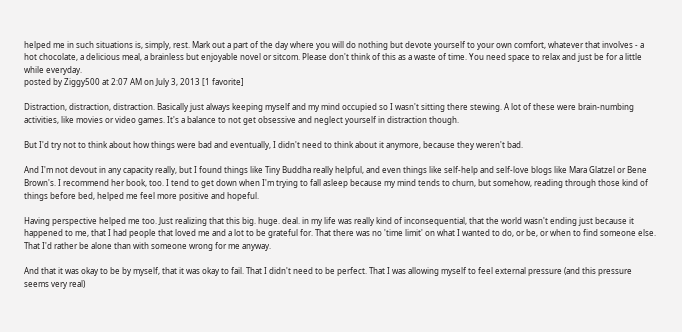helped me in such situations is, simply, rest. Mark out a part of the day where you will do nothing but devote yourself to your own comfort, whatever that involves - a hot chocolate, a delicious meal, a brainless but enjoyable novel or sitcom. Please don't think of this as a waste of time. You need space to relax and just be for a little while everyday.
posted by Ziggy500 at 2:07 AM on July 3, 2013 [1 favorite]

Distraction, distraction, distraction. Basically just always keeping myself and my mind occupied so I wasn't sitting there stewing. A lot of these were brain-numbing activities, like movies or video games. It's a balance to not get obsessive and neglect yourself in distraction though.

But I'd try not to think about how things were bad and eventually, I didn't need to think about it anymore, because they weren't bad.

And I'm not devout in any capacity really, but I found things like Tiny Buddha really helpful, and even things like self-help and self-love blogs like Mara Glatzel or Bene Brown's. I recommend her book, too. I tend to get down when I'm trying to fall asleep because my mind tends to churn, but somehow, reading through those kind of things before bed, helped me feel more positive and hopeful.

Having perspective helped me too. Just realizing that this big. huge. deal. in my life was really kind of inconsequential, that the world wasn't ending just because it happened to me, that I had people that loved me and a lot to be grateful for. That there was no 'time limit' on what I wanted to do, or be, or when to find someone else. That I'd rather be alone than with someone wrong for me anyway.

And that it was okay to be by myself, that it was okay to fail. That I didn't need to be perfect. That I was allowing myself to feel external pressure (and this pressure seems very real)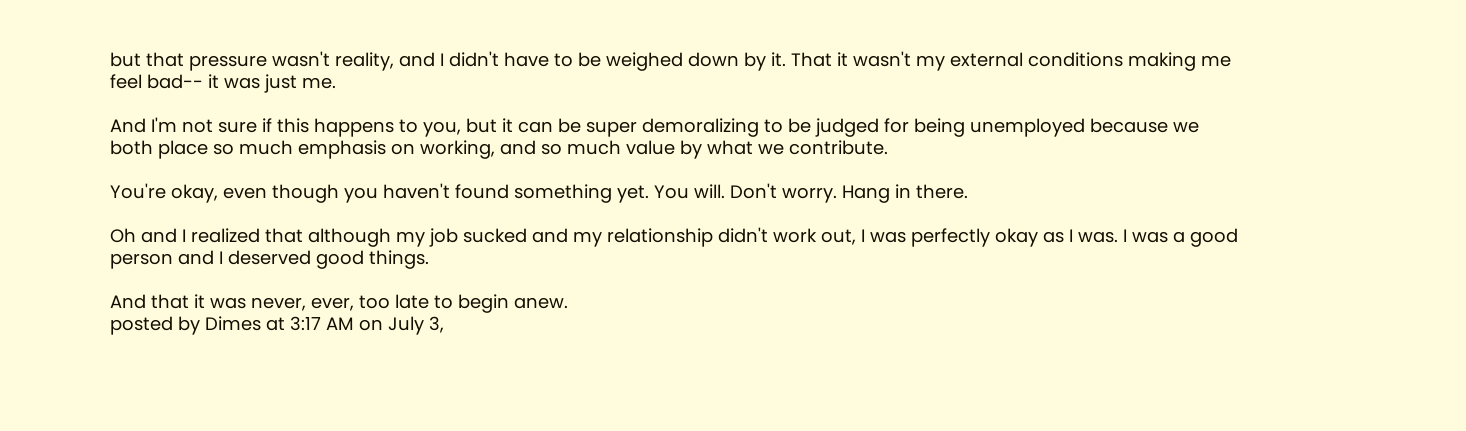but that pressure wasn't reality, and I didn't have to be weighed down by it. That it wasn't my external conditions making me feel bad-- it was just me.

And I'm not sure if this happens to you, but it can be super demoralizing to be judged for being unemployed because we both place so much emphasis on working, and so much value by what we contribute.

You're okay, even though you haven't found something yet. You will. Don't worry. Hang in there.

Oh and I realized that although my job sucked and my relationship didn't work out, I was perfectly okay as I was. I was a good person and I deserved good things.

And that it was never, ever, too late to begin anew.
posted by Dimes at 3:17 AM on July 3,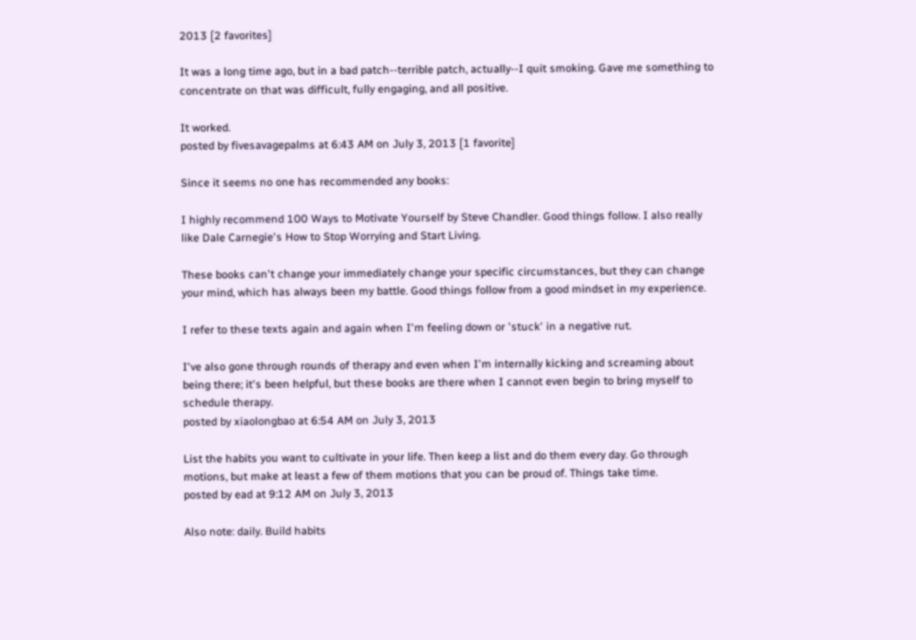2013 [2 favorites]

It was a long time ago, but in a bad patch--terrible patch, actually--I quit smoking. Gave me something to concentrate on that was difficult, fully engaging, and all positive.

It worked.
posted by fivesavagepalms at 6:43 AM on July 3, 2013 [1 favorite]

Since it seems no one has recommended any books:

I highly recommend 100 Ways to Motivate Yourself by Steve Chandler. Good things follow. I also really like Dale Carnegie's How to Stop Worrying and Start Living.

These books can't change your immediately change your specific circumstances, but they can change your mind, which has always been my battle. Good things follow from a good mindset in my experience.

I refer to these texts again and again when I'm feeling down or 'stuck' in a negative rut.

I've also gone through rounds of therapy and even when I'm internally kicking and screaming about being there; it's been helpful, but these books are there when I cannot even begin to bring myself to schedule therapy.
posted by xiaolongbao at 6:54 AM on July 3, 2013

List the habits you want to cultivate in your life. Then keep a list and do them every day. Go through motions, but make at least a few of them motions that you can be proud of. Things take time.
posted by ead at 9:12 AM on July 3, 2013

Also note: daily. Build habits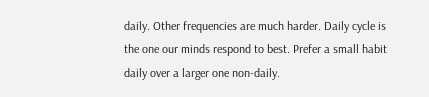daily. Other frequencies are much harder. Daily cycle is the one our minds respond to best. Prefer a small habit daily over a larger one non-daily.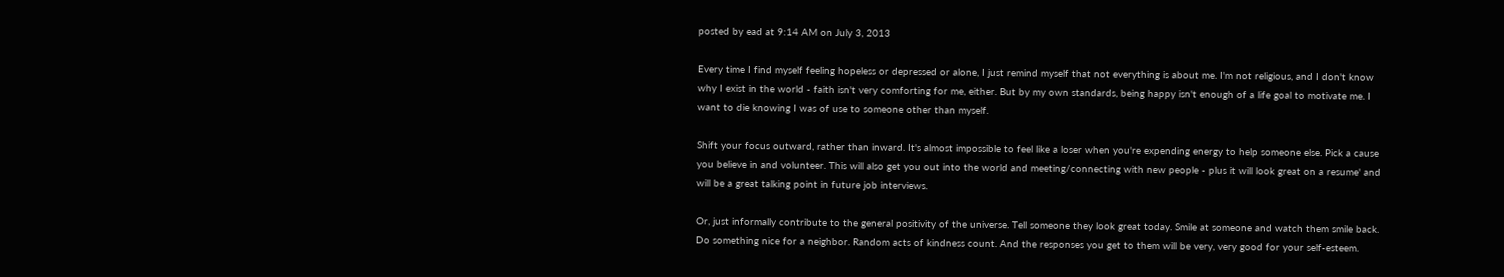posted by ead at 9:14 AM on July 3, 2013

Every time I find myself feeling hopeless or depressed or alone, I just remind myself that not everything is about me. I'm not religious, and I don't know why I exist in the world - faith isn't very comforting for me, either. But by my own standards, being happy isn't enough of a life goal to motivate me. I want to die knowing I was of use to someone other than myself.

Shift your focus outward, rather than inward. It's almost impossible to feel like a loser when you're expending energy to help someone else. Pick a cause you believe in and volunteer. This will also get you out into the world and meeting/connecting with new people - plus it will look great on a resume' and will be a great talking point in future job interviews.

Or, just informally contribute to the general positivity of the universe. Tell someone they look great today. Smile at someone and watch them smile back. Do something nice for a neighbor. Random acts of kindness count. And the responses you get to them will be very, very good for your self-esteem.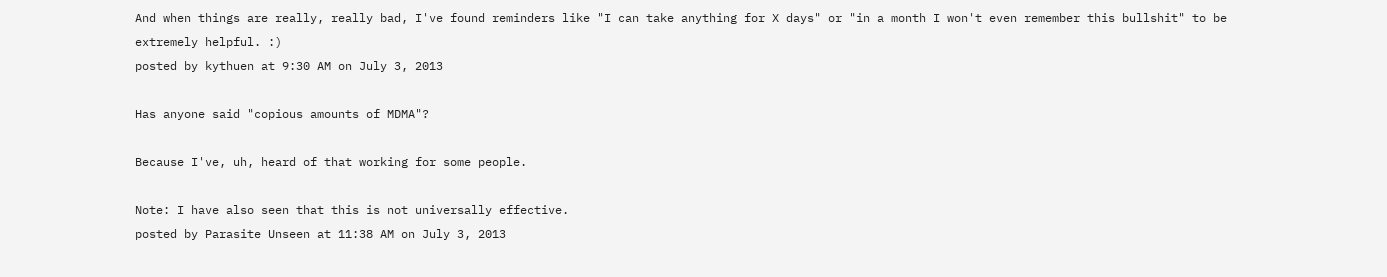And when things are really, really bad, I've found reminders like "I can take anything for X days" or "in a month I won't even remember this bullshit" to be extremely helpful. :)
posted by kythuen at 9:30 AM on July 3, 2013

Has anyone said "copious amounts of MDMA"?

Because I've, uh, heard of that working for some people.

Note: I have also seen that this is not universally effective.
posted by Parasite Unseen at 11:38 AM on July 3, 2013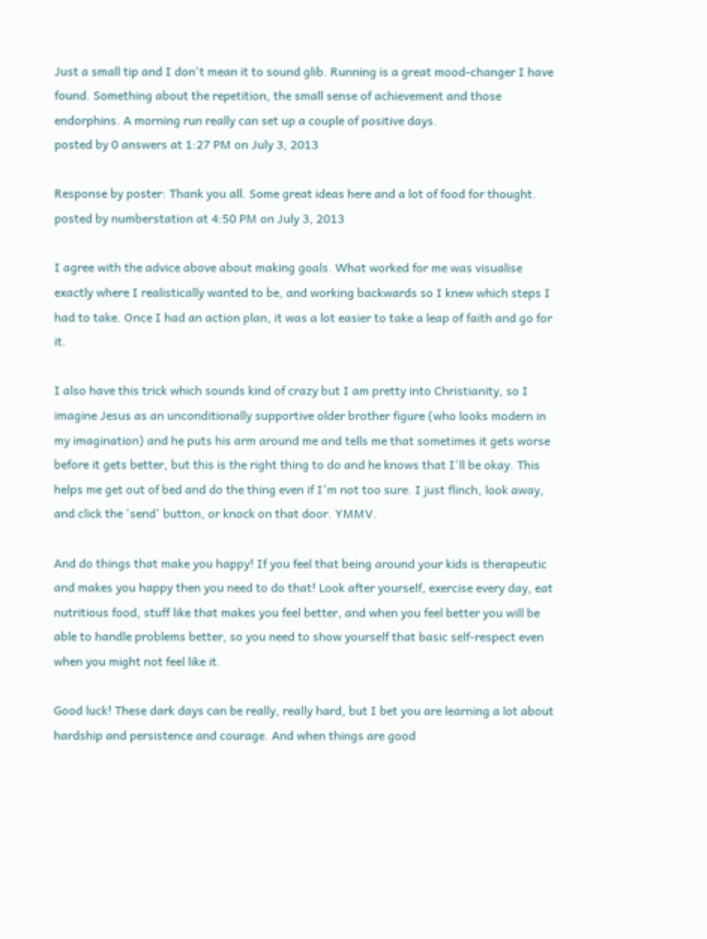Just a small tip and I don't mean it to sound glib. Running is a great mood-changer I have found. Something about the repetition, the small sense of achievement and those endorphins. A morning run really can set up a couple of positive days.
posted by 0 answers at 1:27 PM on July 3, 2013

Response by poster: Thank you all. Some great ideas here and a lot of food for thought.
posted by numberstation at 4:50 PM on July 3, 2013

I agree with the advice above about making goals. What worked for me was visualise exactly where I realistically wanted to be, and working backwards so I knew which steps I had to take. Once I had an action plan, it was a lot easier to take a leap of faith and go for it.

I also have this trick which sounds kind of crazy but I am pretty into Christianity, so I imagine Jesus as an unconditionally supportive older brother figure (who looks modern in my imagination) and he puts his arm around me and tells me that sometimes it gets worse before it gets better, but this is the right thing to do and he knows that I'll be okay. This helps me get out of bed and do the thing even if I'm not too sure. I just flinch, look away, and click the 'send' button, or knock on that door. YMMV.

And do things that make you happy! If you feel that being around your kids is therapeutic and makes you happy then you need to do that! Look after yourself, exercise every day, eat nutritious food, stuff like that makes you feel better, and when you feel better you will be able to handle problems better, so you need to show yourself that basic self-respect even when you might not feel like it.

Good luck! These dark days can be really, really hard, but I bet you are learning a lot about hardship and persistence and courage. And when things are good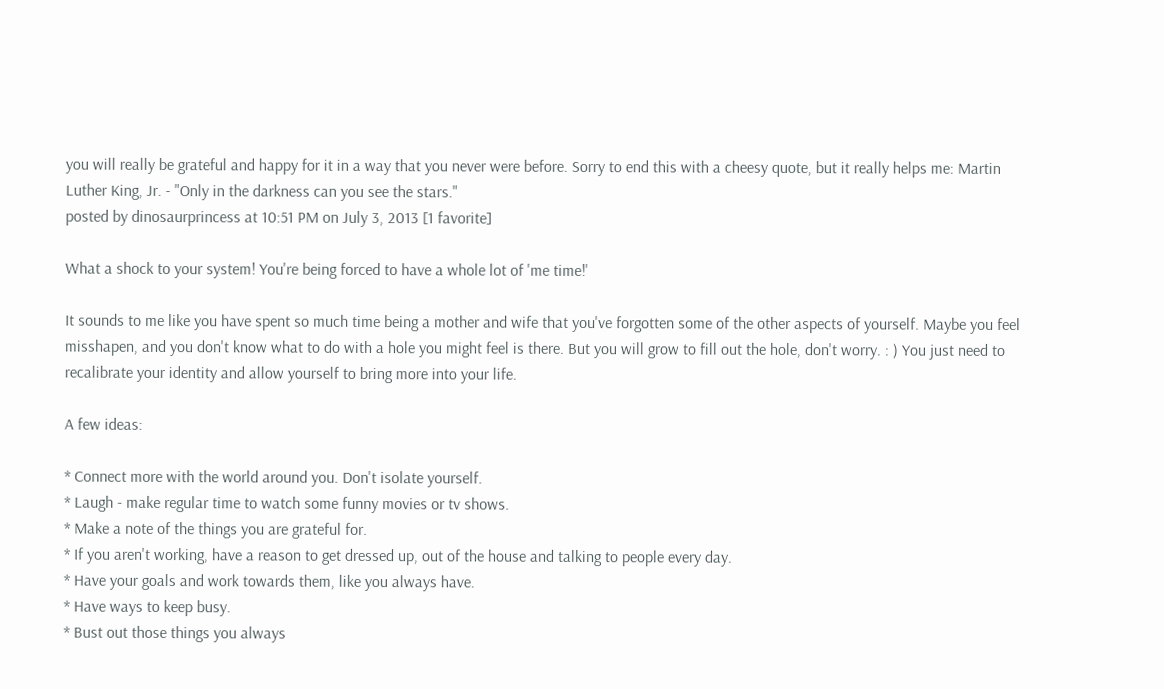you will really be grateful and happy for it in a way that you never were before. Sorry to end this with a cheesy quote, but it really helps me: Martin Luther King, Jr. - "Only in the darkness can you see the stars."
posted by dinosaurprincess at 10:51 PM on July 3, 2013 [1 favorite]

What a shock to your system! You're being forced to have a whole lot of 'me time!'

It sounds to me like you have spent so much time being a mother and wife that you've forgotten some of the other aspects of yourself. Maybe you feel misshapen, and you don't know what to do with a hole you might feel is there. But you will grow to fill out the hole, don't worry. : ) You just need to recalibrate your identity and allow yourself to bring more into your life.

A few ideas:

* Connect more with the world around you. Don't isolate yourself.
* Laugh - make regular time to watch some funny movies or tv shows.
* Make a note of the things you are grateful for.
* If you aren't working, have a reason to get dressed up, out of the house and talking to people every day.
* Have your goals and work towards them, like you always have.
* Have ways to keep busy.
* Bust out those things you always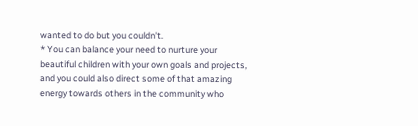wanted to do but you couldn't.
* You can balance your need to nurture your beautiful children with your own goals and projects, and you could also direct some of that amazing energy towards others in the community who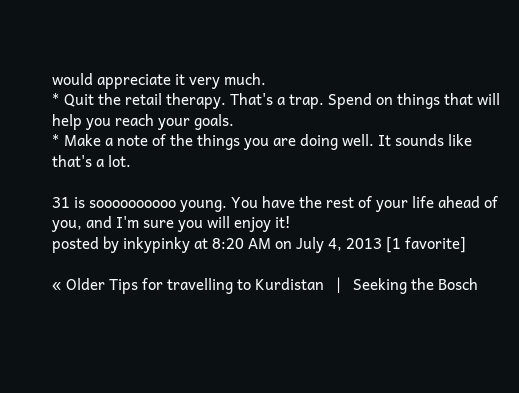would appreciate it very much.
* Quit the retail therapy. That's a trap. Spend on things that will help you reach your goals.
* Make a note of the things you are doing well. It sounds like that's a lot.

31 is soooooooooo young. You have the rest of your life ahead of you, and I'm sure you will enjoy it!
posted by inkypinky at 8:20 AM on July 4, 2013 [1 favorite]

« Older Tips for travelling to Kurdistan   |   Seeking the Bosch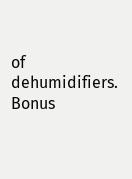of dehumidifiers. Bonus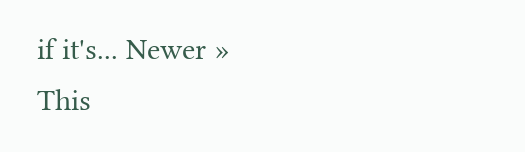if it's... Newer »
This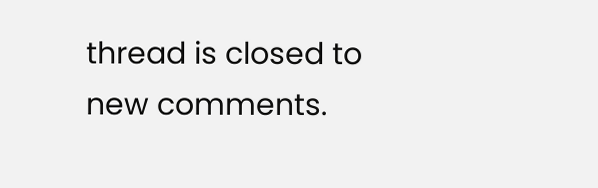thread is closed to new comments.